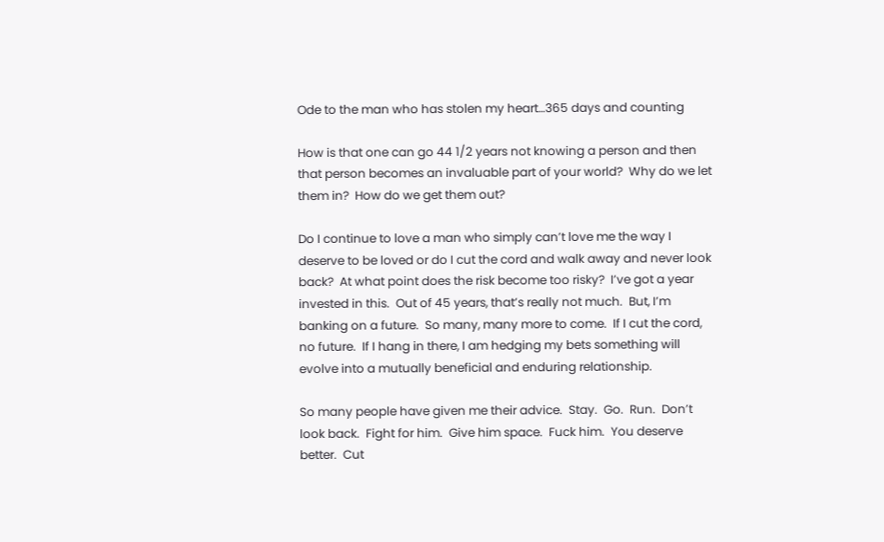Ode to the man who has stolen my heart…365 days and counting

How is that one can go 44 1/2 years not knowing a person and then that person becomes an invaluable part of your world?  Why do we let them in?  How do we get them out?

Do I continue to love a man who simply can’t love me the way I deserve to be loved or do I cut the cord and walk away and never look back?  At what point does the risk become too risky?  I’ve got a year invested in this.  Out of 45 years, that’s really not much.  But, I’m banking on a future.  So many, many more to come.  If I cut the cord, no future.  If I hang in there, I am hedging my bets something will evolve into a mutually beneficial and enduring relationship.

So many people have given me their advice.  Stay.  Go.  Run.  Don’t look back.  Fight for him.  Give him space.  Fuck him.  You deserve better.  Cut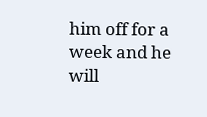him off for a week and he will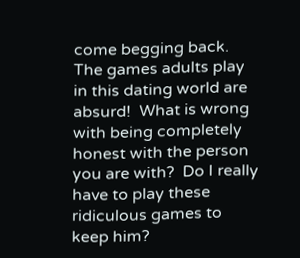come begging back.  The games adults play in this dating world are absurd!  What is wrong with being completely honest with the person you are with?  Do I really have to play these ridiculous games to keep him?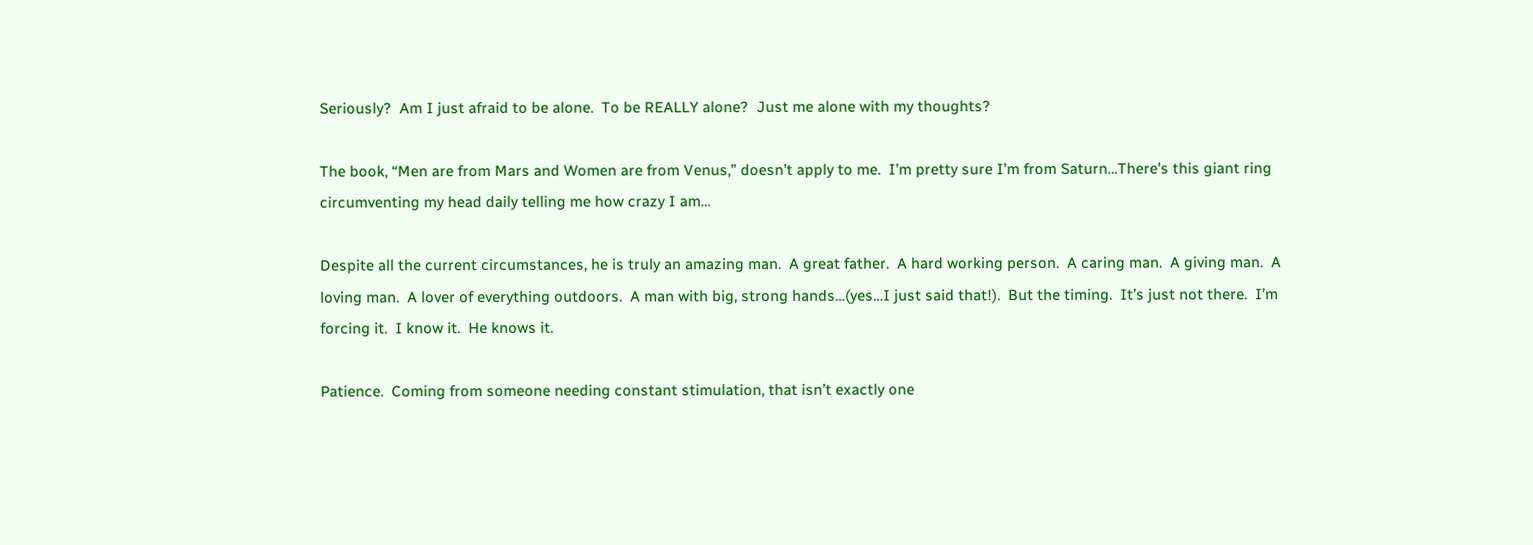Seriously?  Am I just afraid to be alone.  To be REALLY alone?  Just me alone with my thoughts?

The book, “Men are from Mars and Women are from Venus,” doesn’t apply to me.  I’m pretty sure I’m from Saturn…There’s this giant ring circumventing my head daily telling me how crazy I am…

Despite all the current circumstances, he is truly an amazing man.  A great father.  A hard working person.  A caring man.  A giving man.  A loving man.  A lover of everything outdoors.  A man with big, strong hands…(yes…I just said that!).  But the timing.  It’s just not there.  I’m forcing it.  I know it.  He knows it.

Patience.  Coming from someone needing constant stimulation, that isn’t exactly one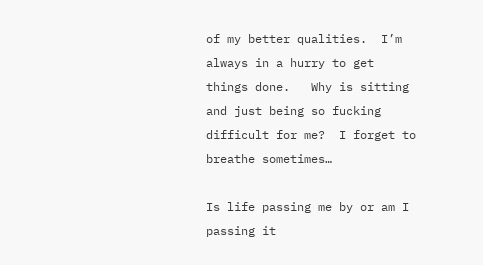of my better qualities.  I’m always in a hurry to get things done.   Why is sitting and just being so fucking difficult for me?  I forget to breathe sometimes…

Is life passing me by or am I passing it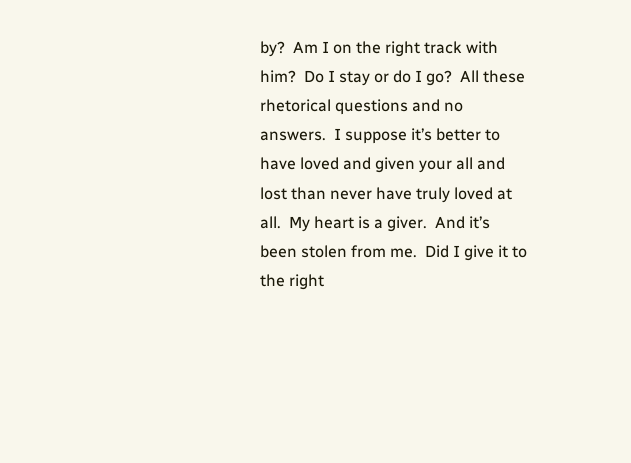by?  Am I on the right track with him?  Do I stay or do I go?  All these rhetorical questions and no answers.  I suppose it’s better to have loved and given your all and lost than never have truly loved at all.  My heart is a giver.  And it’s been stolen from me.  Did I give it to the right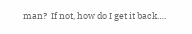man?  If not, how do I get it back….